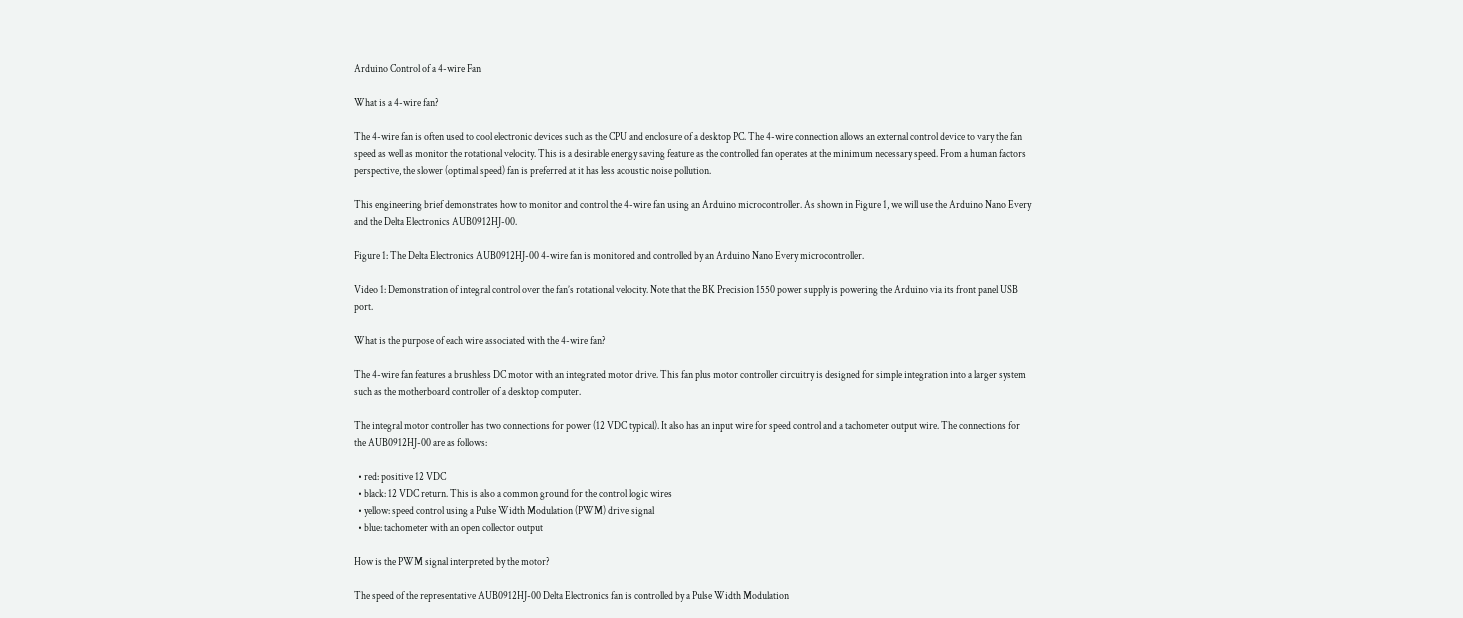Arduino Control of a 4-wire Fan

What is a 4-wire fan?

The 4-wire fan is often used to cool electronic devices such as the CPU and enclosure of a desktop PC. The 4-wire connection allows an external control device to vary the fan speed as well as monitor the rotational velocity. This is a desirable energy saving feature as the controlled fan operates at the minimum necessary speed. From a human factors perspective, the slower (optimal speed) fan is preferred at it has less acoustic noise pollution.

This engineering brief demonstrates how to monitor and control the 4-wire fan using an Arduino microcontroller. As shown in Figure 1, we will use the Arduino Nano Every and the Delta Electronics AUB0912HJ-00.

Figure 1: The Delta Electronics AUB0912HJ-00 4-wire fan is monitored and controlled by an Arduino Nano Every microcontroller.

Video 1: Demonstration of integral control over the fan’s rotational velocity. Note that the BK Precision 1550 power supply is powering the Arduino via its front panel USB port.

What is the purpose of each wire associated with the 4-wire fan?

The 4-wire fan features a brushless DC motor with an integrated motor drive. This fan plus motor controller circuitry is designed for simple integration into a larger system such as the motherboard controller of a desktop computer.

The integral motor controller has two connections for power (12 VDC typical). It also has an input wire for speed control and a tachometer output wire. The connections for the AUB0912HJ-00 are as follows:

  • red: positive 12 VDC
  • black: 12 VDC return. This is also a common ground for the control logic wires
  • yellow: speed control using a Pulse Width Modulation (PWM) drive signal
  • blue: tachometer with an open collector output

How is the PWM signal interpreted by the motor?

The speed of the representative AUB0912HJ-00 Delta Electronics fan is controlled by a Pulse Width Modulation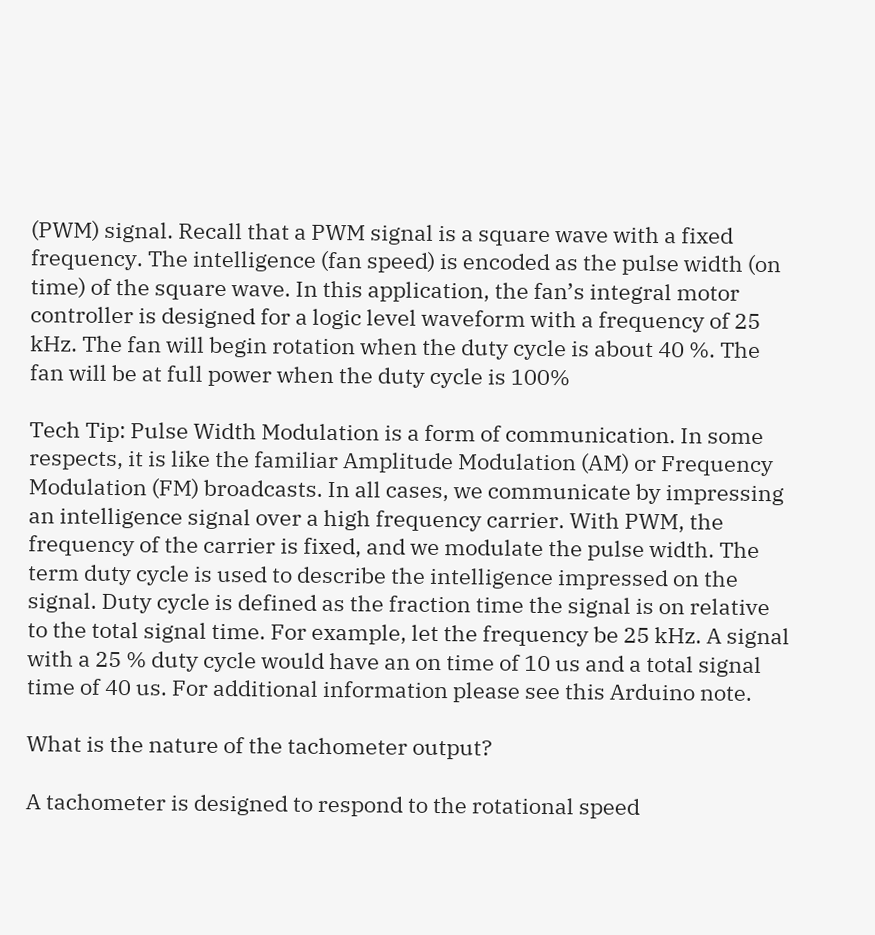(PWM) signal. Recall that a PWM signal is a square wave with a fixed frequency. The intelligence (fan speed) is encoded as the pulse width (on time) of the square wave. In this application, the fan’s integral motor controller is designed for a logic level waveform with a frequency of 25 kHz. The fan will begin rotation when the duty cycle is about 40 %. The fan will be at full power when the duty cycle is 100%

Tech Tip: Pulse Width Modulation is a form of communication. In some respects, it is like the familiar Amplitude Modulation (AM) or Frequency Modulation (FM) broadcasts. In all cases, we communicate by impressing an intelligence signal over a high frequency carrier. With PWM, the frequency of the carrier is fixed, and we modulate the pulse width. The term duty cycle is used to describe the intelligence impressed on the signal. Duty cycle is defined as the fraction time the signal is on relative to the total signal time. For example, let the frequency be 25 kHz. A signal with a 25 % duty cycle would have an on time of 10 us and a total signal time of 40 us. For additional information please see this Arduino note.

What is the nature of the tachometer output?

A tachometer is designed to respond to the rotational speed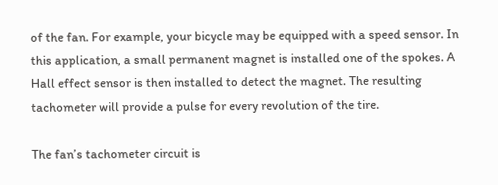of the fan. For example, your bicycle may be equipped with a speed sensor. In this application, a small permanent magnet is installed one of the spokes. A Hall effect sensor is then installed to detect the magnet. The resulting tachometer will provide a pulse for every revolution of the tire.

The fan’s tachometer circuit is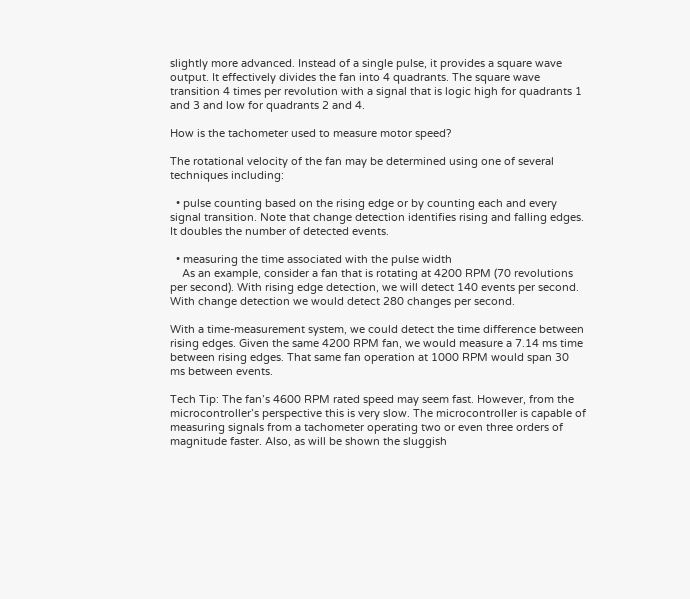slightly more advanced. Instead of a single pulse, it provides a square wave output. It effectively divides the fan into 4 quadrants. The square wave transition 4 times per revolution with a signal that is logic high for quadrants 1 and 3 and low for quadrants 2 and 4.

How is the tachometer used to measure motor speed?

The rotational velocity of the fan may be determined using one of several techniques including:

  • pulse counting based on the rising edge or by counting each and every signal transition. Note that change detection identifies rising and falling edges. It doubles the number of detected events.

  • measuring the time associated with the pulse width
    As an example, consider a fan that is rotating at 4200 RPM (70 revolutions per second). With rising edge detection, we will detect 140 events per second. With change detection we would detect 280 changes per second.

With a time-measurement system, we could detect the time difference between rising edges. Given the same 4200 RPM fan, we would measure a 7.14 ms time between rising edges. That same fan operation at 1000 RPM would span 30 ms between events.

Tech Tip: The fan’s 4600 RPM rated speed may seem fast. However, from the microcontroller’s perspective this is very slow. The microcontroller is capable of measuring signals from a tachometer operating two or even three orders of magnitude faster. Also, as will be shown the sluggish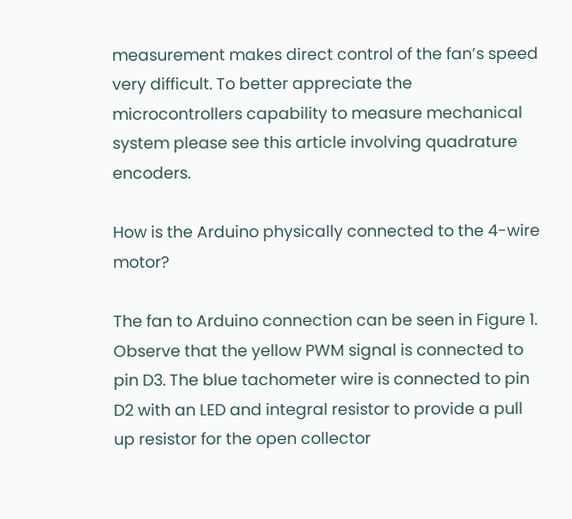measurement makes direct control of the fan’s speed very difficult. To better appreciate the microcontrollers capability to measure mechanical system please see this article involving quadrature encoders.

How is the Arduino physically connected to the 4-wire motor?

The fan to Arduino connection can be seen in Figure 1. Observe that the yellow PWM signal is connected to pin D3. The blue tachometer wire is connected to pin D2 with an LED and integral resistor to provide a pull up resistor for the open collector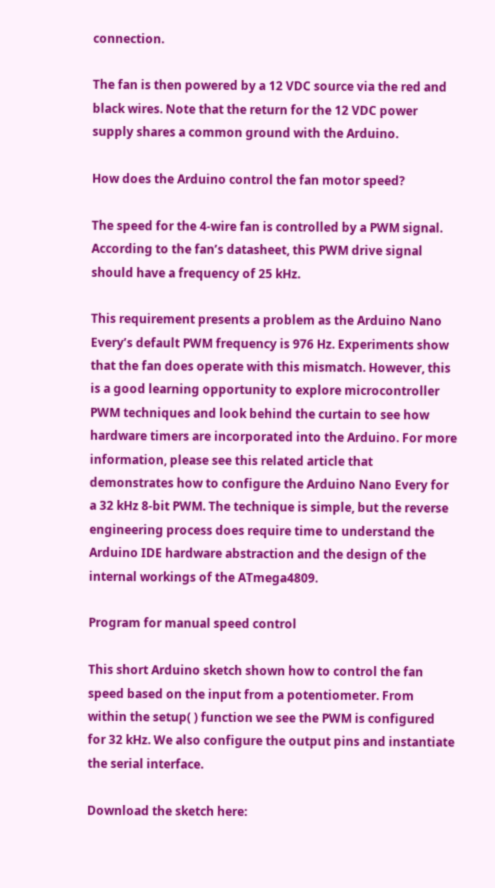connection.

The fan is then powered by a 12 VDC source via the red and black wires. Note that the return for the 12 VDC power supply shares a common ground with the Arduino.

How does the Arduino control the fan motor speed?

The speed for the 4-wire fan is controlled by a PWM signal. According to the fan’s datasheet, this PWM drive signal should have a frequency of 25 kHz.

This requirement presents a problem as the Arduino Nano Every’s default PWM frequency is 976 Hz. Experiments show that the fan does operate with this mismatch. However, this is a good learning opportunity to explore microcontroller PWM techniques and look behind the curtain to see how hardware timers are incorporated into the Arduino. For more information, please see this related article that demonstrates how to configure the Arduino Nano Every for a 32 kHz 8-bit PWM. The technique is simple, but the reverse engineering process does require time to understand the Arduino IDE hardware abstraction and the design of the internal workings of the ATmega4809.

Program for manual speed control

This short Arduino sketch shown how to control the fan speed based on the input from a potentiometer. From within the setup( ) function we see the PWM is configured for 32 kHz. We also configure the output pins and instantiate the serial interface.

Download the sketch here: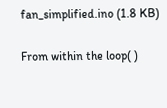fan_simplified.ino (1.8 KB)

From within the loop( )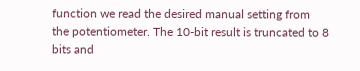function we read the desired manual setting from the potentiometer. The 10-bit result is truncated to 8 bits and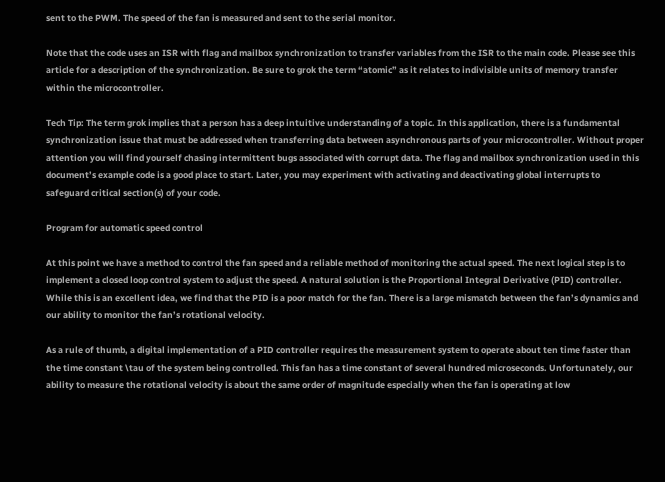sent to the PWM. The speed of the fan is measured and sent to the serial monitor.

Note that the code uses an ISR with flag and mailbox synchronization to transfer variables from the ISR to the main code. Please see this article for a description of the synchronization. Be sure to grok the term “atomic” as it relates to indivisible units of memory transfer within the microcontroller.

Tech Tip: The term grok implies that a person has a deep intuitive understanding of a topic. In this application, there is a fundamental synchronization issue that must be addressed when transferring data between asynchronous parts of your microcontroller. Without proper attention you will find yourself chasing intermittent bugs associated with corrupt data. The flag and mailbox synchronization used in this document’s example code is a good place to start. Later, you may experiment with activating and deactivating global interrupts to safeguard critical section(s) of your code.

Program for automatic speed control

At this point we have a method to control the fan speed and a reliable method of monitoring the actual speed. The next logical step is to implement a closed loop control system to adjust the speed. A natural solution is the Proportional Integral Derivative (PID) controller. While this is an excellent idea, we find that the PID is a poor match for the fan. There is a large mismatch between the fan’s dynamics and our ability to monitor the fan’s rotational velocity.

As a rule of thumb, a digital implementation of a PID controller requires the measurement system to operate about ten time faster than the time constant \tau of the system being controlled. This fan has a time constant of several hundred microseconds. Unfortunately, our ability to measure the rotational velocity is about the same order of magnitude especially when the fan is operating at low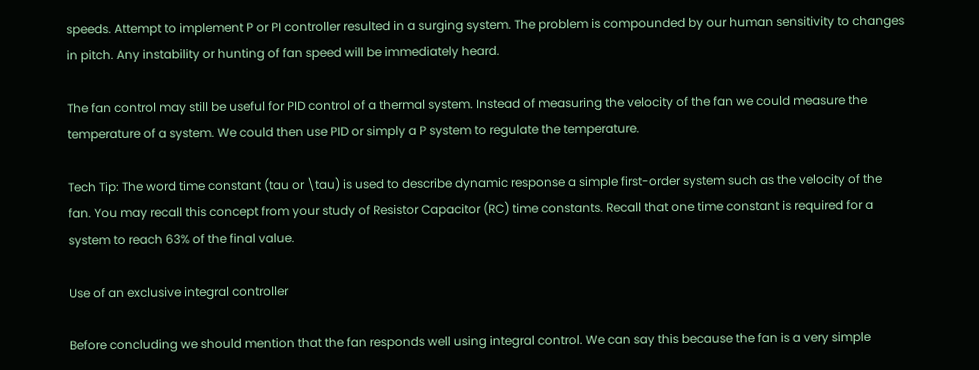speeds. Attempt to implement P or PI controller resulted in a surging system. The problem is compounded by our human sensitivity to changes in pitch. Any instability or hunting of fan speed will be immediately heard.

The fan control may still be useful for PID control of a thermal system. Instead of measuring the velocity of the fan we could measure the temperature of a system. We could then use PID or simply a P system to regulate the temperature.

Tech Tip: The word time constant (tau or \tau) is used to describe dynamic response a simple first-order system such as the velocity of the fan. You may recall this concept from your study of Resistor Capacitor (RC) time constants. Recall that one time constant is required for a system to reach 63% of the final value.

Use of an exclusive integral controller

Before concluding we should mention that the fan responds well using integral control. We can say this because the fan is a very simple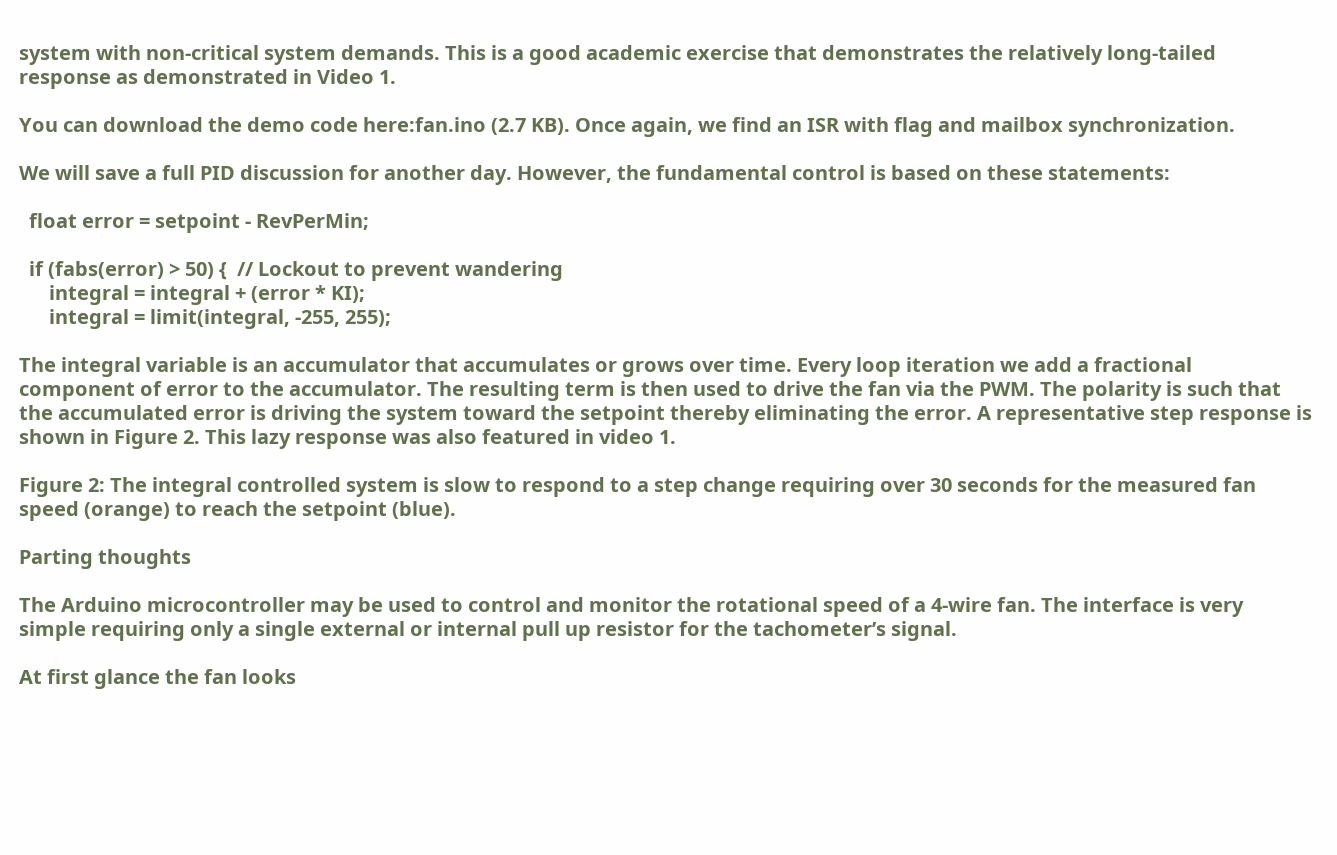system with non-critical system demands. This is a good academic exercise that demonstrates the relatively long-tailed response as demonstrated in Video 1.

You can download the demo code here:fan.ino (2.7 KB). Once again, we find an ISR with flag and mailbox synchronization.

We will save a full PID discussion for another day. However, the fundamental control is based on these statements:

  float error = setpoint - RevPerMin;

  if (fabs(error) > 50) {  // Lockout to prevent wandering
      integral = integral + (error * KI);
      integral = limit(integral, -255, 255);

The integral variable is an accumulator that accumulates or grows over time. Every loop iteration we add a fractional component of error to the accumulator. The resulting term is then used to drive the fan via the PWM. The polarity is such that the accumulated error is driving the system toward the setpoint thereby eliminating the error. A representative step response is shown in Figure 2. This lazy response was also featured in video 1.

Figure 2: The integral controlled system is slow to respond to a step change requiring over 30 seconds for the measured fan speed (orange) to reach the setpoint (blue).

Parting thoughts

The Arduino microcontroller may be used to control and monitor the rotational speed of a 4-wire fan. The interface is very simple requiring only a single external or internal pull up resistor for the tachometer’s signal.

At first glance the fan looks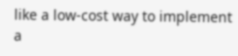like a low-cost way to implement a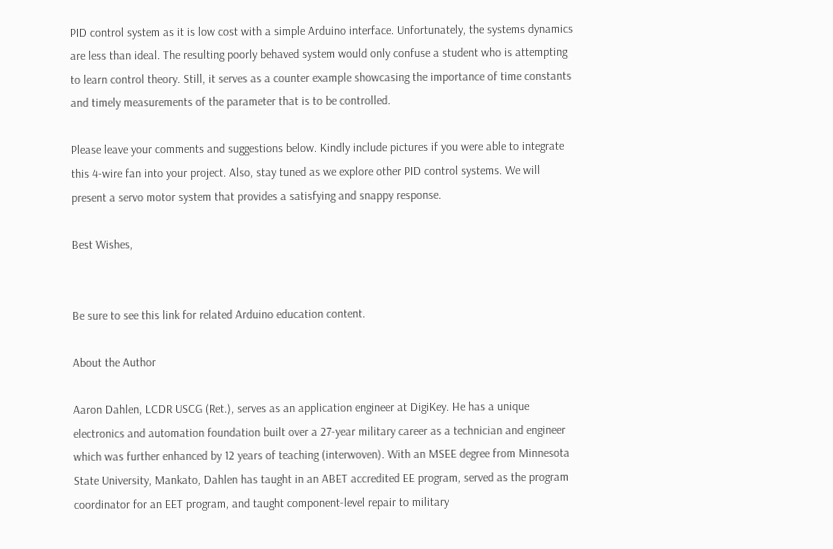PID control system as it is low cost with a simple Arduino interface. Unfortunately, the systems dynamics are less than ideal. The resulting poorly behaved system would only confuse a student who is attempting to learn control theory. Still, it serves as a counter example showcasing the importance of time constants and timely measurements of the parameter that is to be controlled.

Please leave your comments and suggestions below. Kindly include pictures if you were able to integrate this 4-wire fan into your project. Also, stay tuned as we explore other PID control systems. We will present a servo motor system that provides a satisfying and snappy response.

Best Wishes,


Be sure to see this link for related Arduino education content.

About the Author

Aaron Dahlen, LCDR USCG (Ret.), serves as an application engineer at DigiKey. He has a unique electronics and automation foundation built over a 27-year military career as a technician and engineer which was further enhanced by 12 years of teaching (interwoven). With an MSEE degree from Minnesota State University, Mankato, Dahlen has taught in an ABET accredited EE program, served as the program coordinator for an EET program, and taught component-level repair to military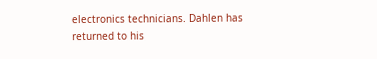electronics technicians. Dahlen has returned to his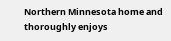Northern Minnesota home and thoroughly enjoys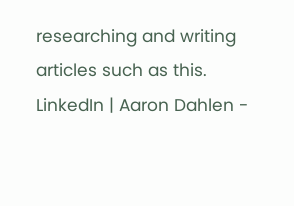researching and writing articles such as this. LinkedIn | Aaron Dahlen -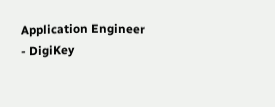Application Engineer - DigiKey